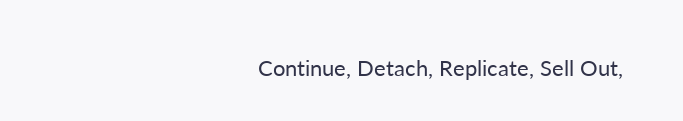Continue, Detach, Replicate, Sell Out,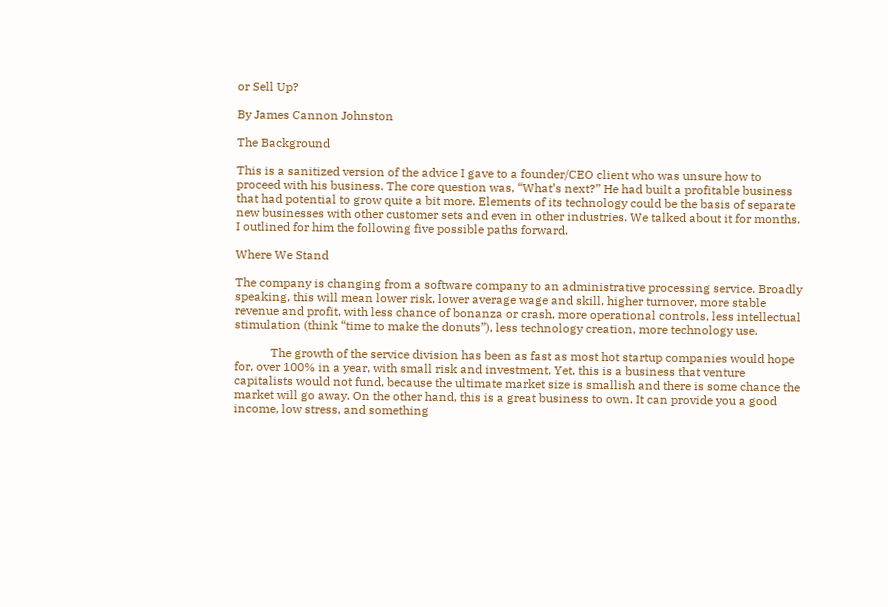or Sell Up?

By James Cannon Johnston

The Background

This is a sanitized version of the advice I gave to a founder/CEO client who was unsure how to proceed with his business. The core question was, “What’s next?” He had built a profitable business that had potential to grow quite a bit more. Elements of its technology could be the basis of separate new businesses with other customer sets and even in other industries. We talked about it for months. I outlined for him the following five possible paths forward.

Where We Stand

The company is changing from a software company to an administrative processing service. Broadly speaking, this will mean lower risk, lower average wage and skill, higher turnover, more stable revenue and profit, with less chance of bonanza or crash, more operational controls, less intellectual stimulation (think “time to make the donuts”), less technology creation, more technology use.

            The growth of the service division has been as fast as most hot startup companies would hope for, over 100% in a year, with small risk and investment. Yet, this is a business that venture capitalists would not fund, because the ultimate market size is smallish and there is some chance the market will go away. On the other hand, this is a great business to own. It can provide you a good income, low stress, and something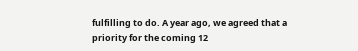fulfilling to do. A year ago, we agreed that a priority for the coming 12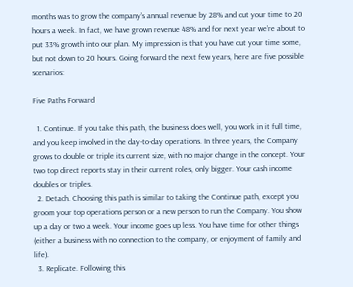months was to grow the company’s annual revenue by 28% and cut your time to 20 hours a week. In fact, we have grown revenue 48% and for next year we’re about to put 33% growth into our plan. My impression is that you have cut your time some, but not down to 20 hours. Going forward the next few years, here are five possible scenarios:

Five Paths Forward

  1. Continue. If you take this path, the business does well, you work in it full time, and you keep involved in the day-to-day operations. In three years, the Company grows to double or triple its current size, with no major change in the concept. Your two top direct reports stay in their current roles, only bigger. Your cash income doubles or triples.
  2. Detach. Choosing this path is similar to taking the Continue path, except you groom your top operations person or a new person to run the Company. You show up a day or two a week. Your income goes up less. You have time for other things (either a business with no connection to the company, or enjoyment of family and life).
  3. Replicate. Following this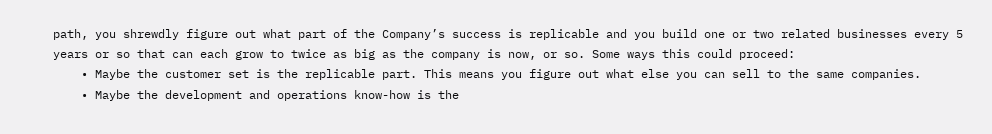path, you shrewdly figure out what part of the Company’s success is replicable and you build one or two related businesses every 5 years or so that can each grow to twice as big as the company is now, or so. Some ways this could proceed:
    • Maybe the customer set is the replicable part. This means you figure out what else you can sell to the same companies.
    • Maybe the development and operations know-how is the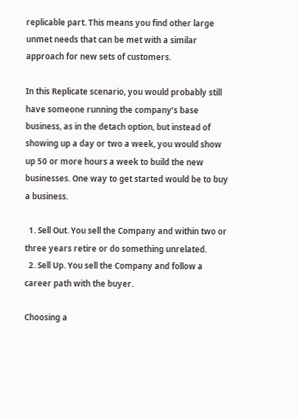replicable part. This means you find other large unmet needs that can be met with a similar approach for new sets of customers.

In this Replicate scenario, you would probably still have someone running the company’s base business, as in the detach option, but instead of showing up a day or two a week, you would show up 50 or more hours a week to build the new businesses. One way to get started would be to buy a business.

  1. Sell Out. You sell the Company and within two or three years retire or do something unrelated.
  2. Sell Up. You sell the Company and follow a career path with the buyer.

Choosing a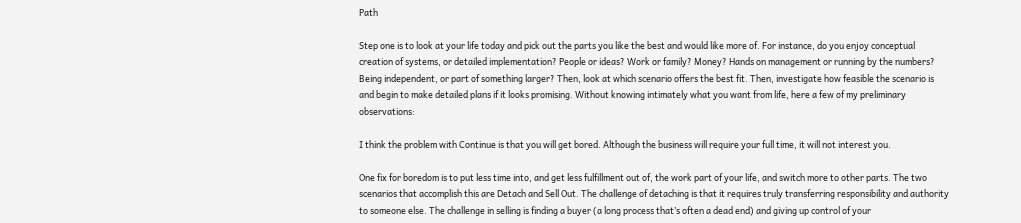Path

Step one is to look at your life today and pick out the parts you like the best and would like more of. For instance, do you enjoy conceptual creation of systems, or detailed implementation? People or ideas? Work or family? Money? Hands on management or running by the numbers? Being independent, or part of something larger? Then, look at which scenario offers the best fit. Then, investigate how feasible the scenario is and begin to make detailed plans if it looks promising. Without knowing intimately what you want from life, here a few of my preliminary observations:

I think the problem with Continue is that you will get bored. Although the business will require your full time, it will not interest you.

One fix for boredom is to put less time into, and get less fulfillment out of, the work part of your life, and switch more to other parts. The two scenarios that accomplish this are Detach and Sell Out. The challenge of detaching is that it requires truly transferring responsibility and authority to someone else. The challenge in selling is finding a buyer (a long process that’s often a dead end) and giving up control of your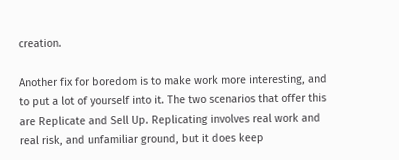creation.

Another fix for boredom is to make work more interesting, and to put a lot of yourself into it. The two scenarios that offer this are Replicate and Sell Up. Replicating involves real work and real risk, and unfamiliar ground, but it does keep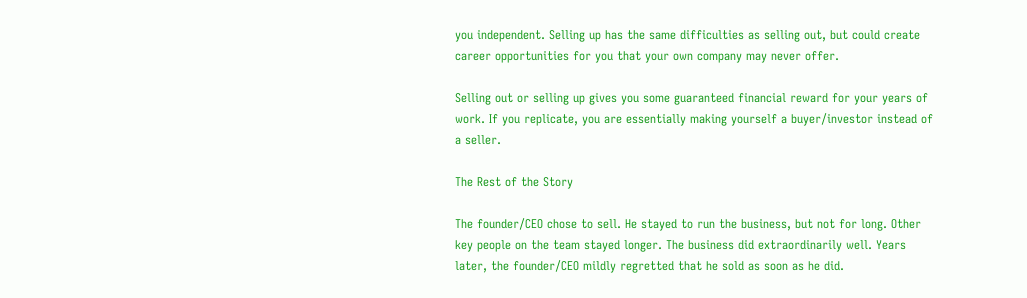you independent. Selling up has the same difficulties as selling out, but could create career opportunities for you that your own company may never offer.

Selling out or selling up gives you some guaranteed financial reward for your years of work. If you replicate, you are essentially making yourself a buyer/investor instead of a seller.

The Rest of the Story

The founder/CEO chose to sell. He stayed to run the business, but not for long. Other key people on the team stayed longer. The business did extraordinarily well. Years later, the founder/CEO mildly regretted that he sold as soon as he did.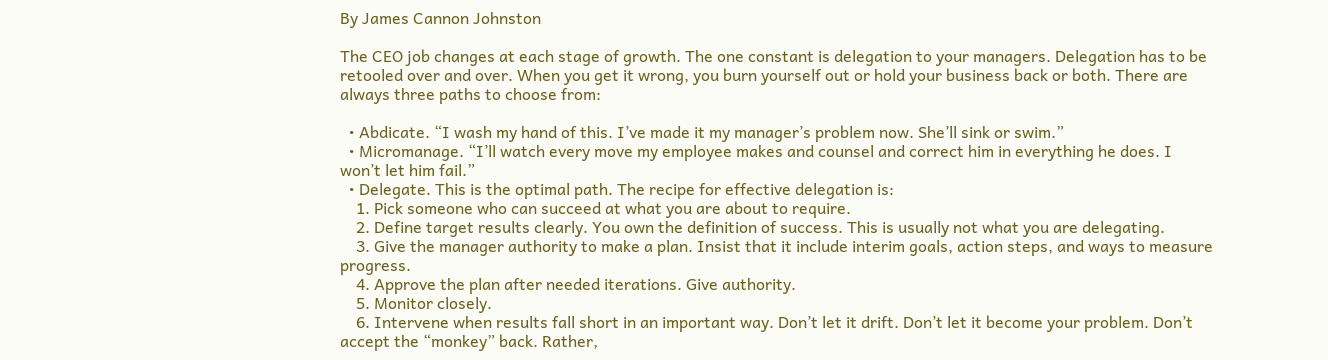By James Cannon Johnston

The CEO job changes at each stage of growth. The one constant is delegation to your managers. Delegation has to be retooled over and over. When you get it wrong, you burn yourself out or hold your business back or both. There are always three paths to choose from:

  • Abdicate. “I wash my hand of this. I’ve made it my manager’s problem now. She’ll sink or swim.”
  • Micromanage. “I’ll watch every move my employee makes and counsel and correct him in everything he does. I won’t let him fail.”
  • Delegate. This is the optimal path. The recipe for effective delegation is:
    1. Pick someone who can succeed at what you are about to require.
    2. Define target results clearly. You own the definition of success. This is usually not what you are delegating.
    3. Give the manager authority to make a plan. Insist that it include interim goals, action steps, and ways to measure progress.
    4. Approve the plan after needed iterations. Give authority.
    5. Monitor closely.
    6. Intervene when results fall short in an important way. Don’t let it drift. Don’t let it become your problem. Don’t accept the “monkey” back. Rather,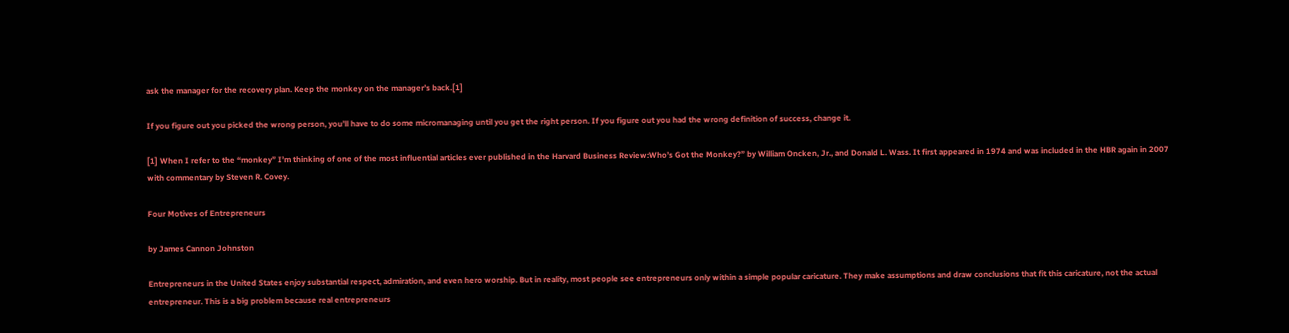ask the manager for the recovery plan. Keep the monkey on the manager’s back.[1]

If you figure out you picked the wrong person, you’ll have to do some micromanaging until you get the right person. If you figure out you had the wrong definition of success, change it.

[1] When I refer to the “monkey” I’m thinking of one of the most influential articles ever published in the Harvard Business Review:Who’s Got the Monkey?” by William Oncken, Jr., and Donald L. Wass. It first appeared in 1974 and was included in the HBR again in 2007 with commentary by Steven R. Covey.

Four Motives of Entrepreneurs

by James Cannon Johnston

Entrepreneurs in the United States enjoy substantial respect, admiration, and even hero worship. But in reality, most people see entrepreneurs only within a simple popular caricature. They make assumptions and draw conclusions that fit this caricature, not the actual entrepreneur. This is a big problem because real entrepreneurs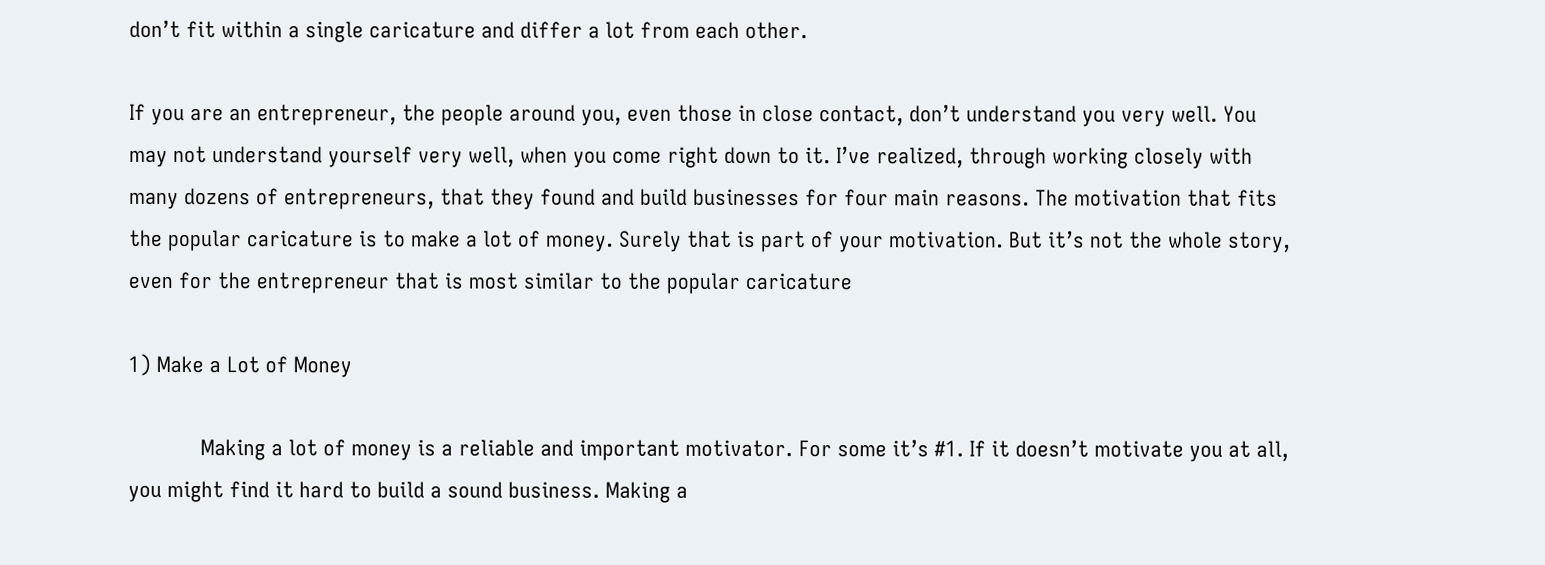don’t fit within a single caricature and differ a lot from each other.

If you are an entrepreneur, the people around you, even those in close contact, don’t understand you very well. You may not understand yourself very well, when you come right down to it. I’ve realized, through working closely with many dozens of entrepreneurs, that they found and build businesses for four main reasons. The motivation that fits the popular caricature is to make a lot of money. Surely that is part of your motivation. But it’s not the whole story, even for the entrepreneur that is most similar to the popular caricature

1) Make a Lot of Money

            Making a lot of money is a reliable and important motivator. For some it’s #1. If it doesn’t motivate you at all, you might find it hard to build a sound business. Making a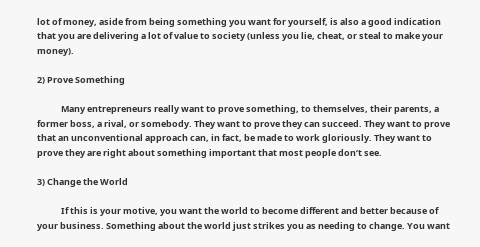lot of money, aside from being something you want for yourself, is also a good indication that you are delivering a lot of value to society (unless you lie, cheat, or steal to make your money).

2) Prove Something

            Many entrepreneurs really want to prove something, to themselves, their parents, a former boss, a rival, or somebody. They want to prove they can succeed. They want to prove that an unconventional approach can, in fact, be made to work gloriously. They want to prove they are right about something important that most people don’t see.

3) Change the World

            If this is your motive, you want the world to become different and better because of your business. Something about the world just strikes you as needing to change. You want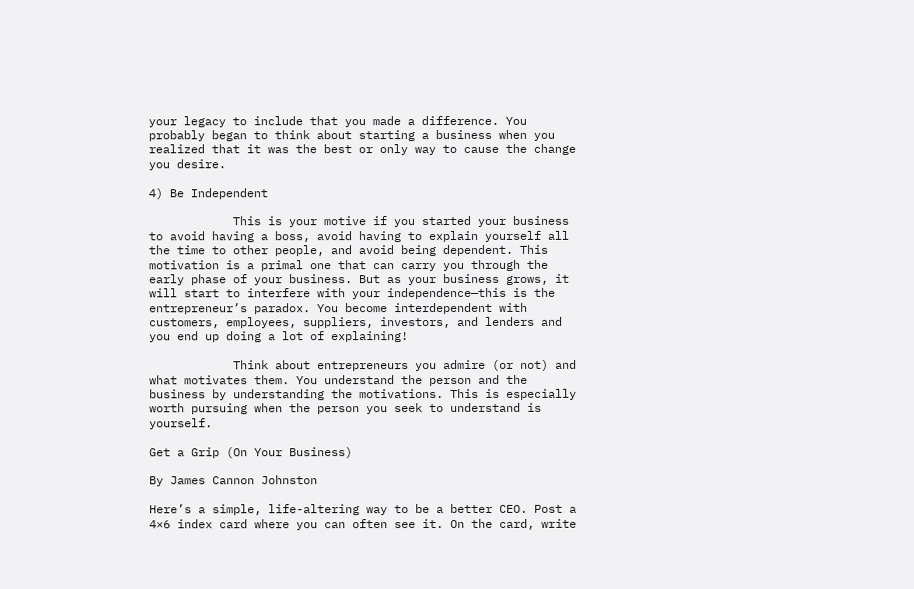your legacy to include that you made a difference. You probably began to think about starting a business when you realized that it was the best or only way to cause the change you desire.

4) Be Independent

            This is your motive if you started your business to avoid having a boss, avoid having to explain yourself all the time to other people, and avoid being dependent. This motivation is a primal one that can carry you through the early phase of your business. But as your business grows, it will start to interfere with your independence—this is the entrepreneur’s paradox. You become interdependent with customers, employees, suppliers, investors, and lenders and you end up doing a lot of explaining!

            Think about entrepreneurs you admire (or not) and what motivates them. You understand the person and the business by understanding the motivations. This is especially worth pursuing when the person you seek to understand is yourself.

Get a Grip (On Your Business)

By James Cannon Johnston

Here’s a simple, life-altering way to be a better CEO. Post a 4×6 index card where you can often see it. On the card, write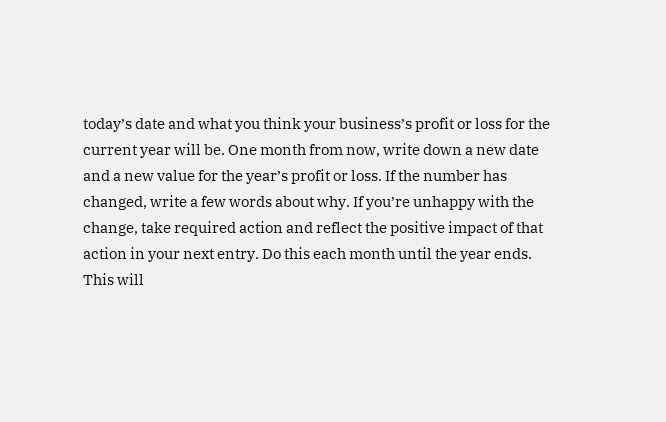today’s date and what you think your business’s profit or loss for the current year will be. One month from now, write down a new date and a new value for the year’s profit or loss. If the number has changed, write a few words about why. If you’re unhappy with the change, take required action and reflect the positive impact of that action in your next entry. Do this each month until the year ends. This will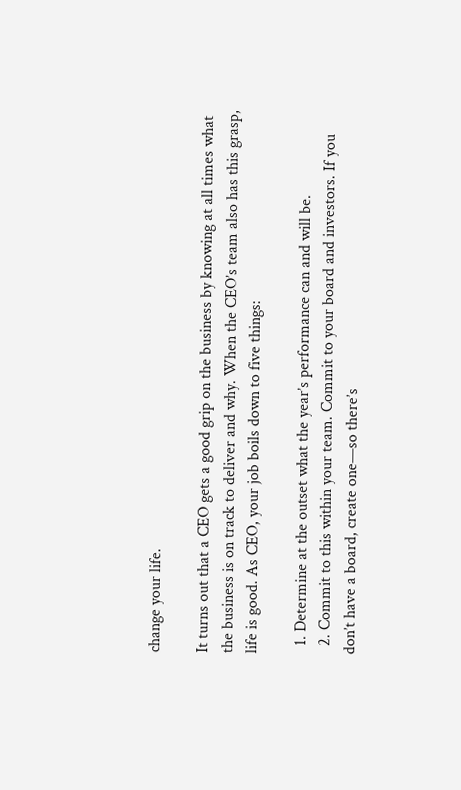change your life.

It turns out that a CEO gets a good grip on the business by knowing at all times what the business is on track to deliver and why. When the CEO’s team also has this grasp, life is good. As CEO, your job boils down to five things:

  1. Determine at the outset what the year’s performance can and will be.
  2. Commit to this within your team. Commit to your board and investors. If you don’t have a board, create one—so there’s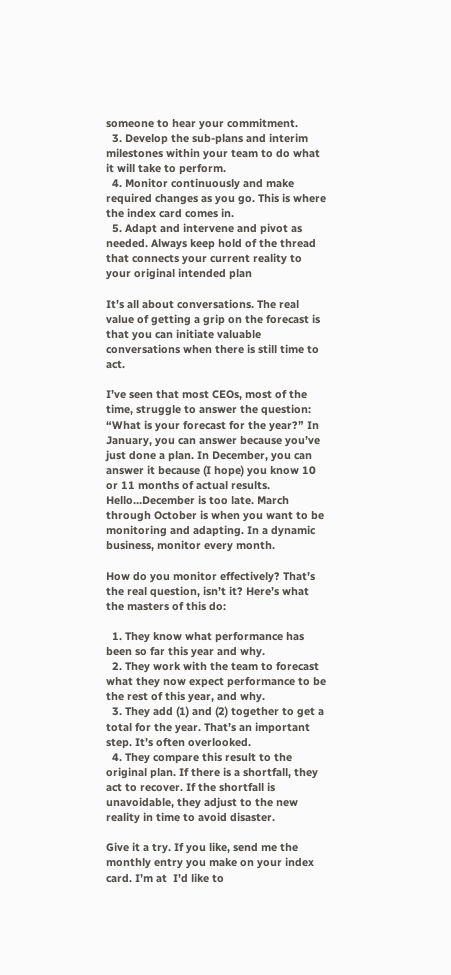someone to hear your commitment.
  3. Develop the sub-plans and interim milestones within your team to do what it will take to perform.
  4. Monitor continuously and make required changes as you go. This is where the index card comes in.
  5. Adapt and intervene and pivot as needed. Always keep hold of the thread that connects your current reality to your original intended plan

It’s all about conversations. The real value of getting a grip on the forecast is that you can initiate valuable conversations when there is still time to act.

I’ve seen that most CEOs, most of the time, struggle to answer the question: “What is your forecast for the year?” In January, you can answer because you’ve just done a plan. In December, you can answer it because (I hope) you know 10 or 11 months of actual results. Hello…December is too late. March through October is when you want to be monitoring and adapting. In a dynamic business, monitor every month.

How do you monitor effectively? That’s the real question, isn’t it? Here’s what the masters of this do:

  1. They know what performance has been so far this year and why.
  2. They work with the team to forecast what they now expect performance to be the rest of this year, and why.
  3. They add (1) and (2) together to get a total for the year. That’s an important step. It’s often overlooked.
  4. They compare this result to the original plan. If there is a shortfall, they act to recover. If the shortfall is unavoidable, they adjust to the new reality in time to avoid disaster.

Give it a try. If you like, send me the monthly entry you make on your index card. I’m at  I’d like to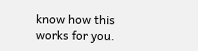know how this works for you.